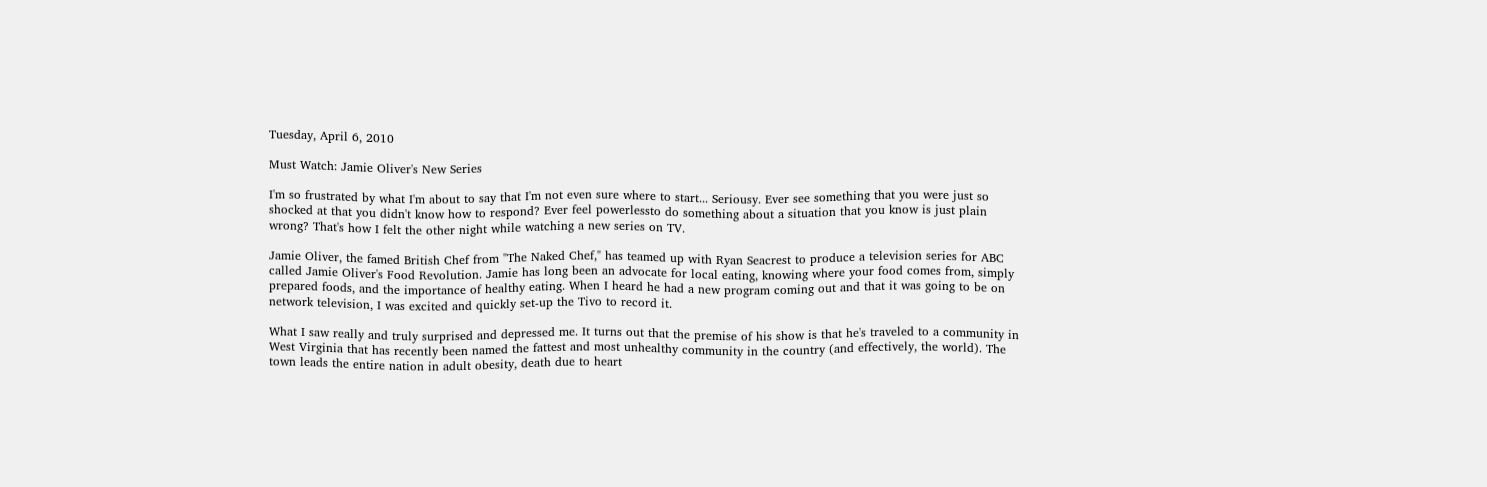Tuesday, April 6, 2010

Must Watch: Jamie Oliver's New Series

I'm so frustrated by what I'm about to say that I'm not even sure where to start... Seriousy. Ever see something that you were just so shocked at that you didn't know how to respond? Ever feel powerlessto do something about a situation that you know is just plain wrong? That's how I felt the other night while watching a new series on TV.

Jamie Oliver, the famed British Chef from "The Naked Chef," has teamed up with Ryan Seacrest to produce a television series for ABC called Jamie Oliver's Food Revolution. Jamie has long been an advocate for local eating, knowing where your food comes from, simply prepared foods, and the importance of healthy eating. When I heard he had a new program coming out and that it was going to be on network television, I was excited and quickly set-up the Tivo to record it.

What I saw really and truly surprised and depressed me. It turns out that the premise of his show is that he's traveled to a community in West Virginia that has recently been named the fattest and most unhealthy community in the country (and effectively, the world). The town leads the entire nation in adult obesity, death due to heart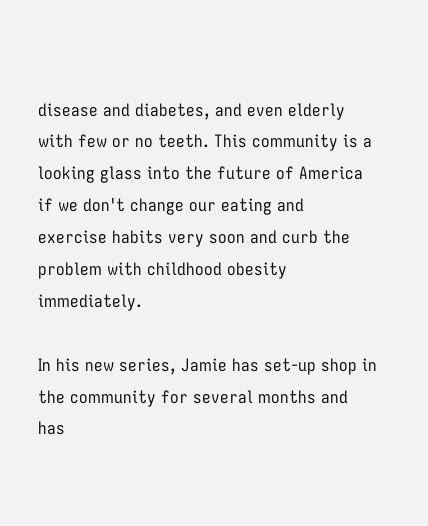disease and diabetes, and even elderly with few or no teeth. This community is a looking glass into the future of America if we don't change our eating and exercise habits very soon and curb the problem with childhood obesity immediately.

In his new series, Jamie has set-up shop in the community for several months and has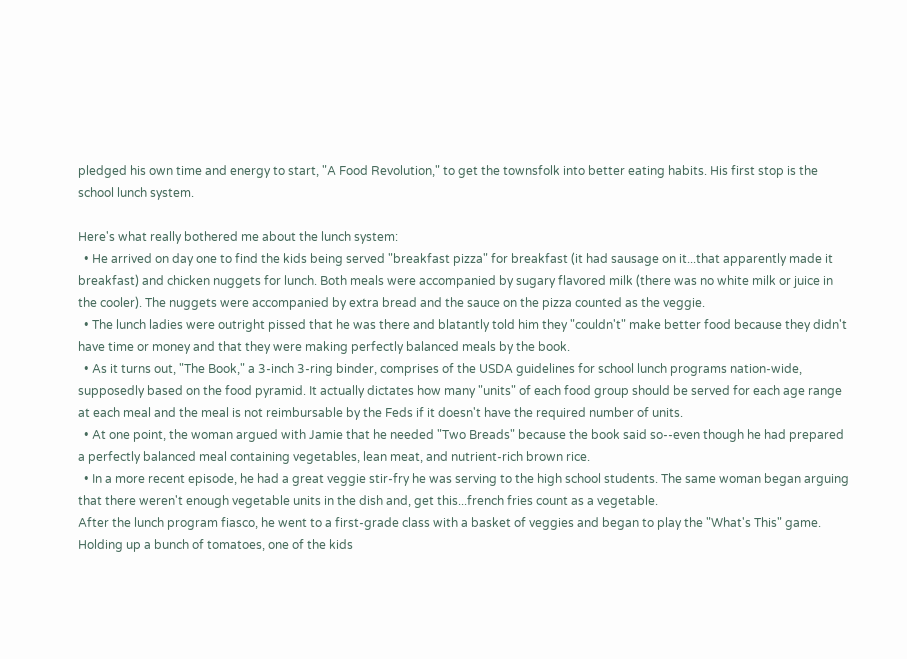pledged his own time and energy to start, "A Food Revolution," to get the townsfolk into better eating habits. His first stop is the school lunch system.

Here's what really bothered me about the lunch system:
  • He arrived on day one to find the kids being served "breakfast pizza" for breakfast (it had sausage on it...that apparently made it breakfast) and chicken nuggets for lunch. Both meals were accompanied by sugary flavored milk (there was no white milk or juice in the cooler). The nuggets were accompanied by extra bread and the sauce on the pizza counted as the veggie.
  • The lunch ladies were outright pissed that he was there and blatantly told him they "couldn't" make better food because they didn't have time or money and that they were making perfectly balanced meals by the book.
  • As it turns out, "The Book," a 3-inch 3-ring binder, comprises of the USDA guidelines for school lunch programs nation-wide, supposedly based on the food pyramid. It actually dictates how many "units" of each food group should be served for each age range at each meal and the meal is not reimbursable by the Feds if it doesn't have the required number of units.
  • At one point, the woman argued with Jamie that he needed "Two Breads" because the book said so--even though he had prepared a perfectly balanced meal containing vegetables, lean meat, and nutrient-rich brown rice.
  • In a more recent episode, he had a great veggie stir-fry he was serving to the high school students. The same woman began arguing that there weren't enough vegetable units in the dish and, get this...french fries count as a vegetable.
After the lunch program fiasco, he went to a first-grade class with a basket of veggies and began to play the "What's This" game. Holding up a bunch of tomatoes, one of the kids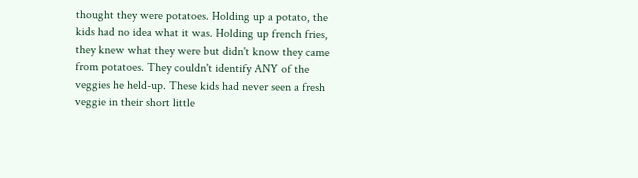thought they were potatoes. Holding up a potato, the kids had no idea what it was. Holding up french fries, they knew what they were but didn't know they came from potatoes. They couldn't identify ANY of the veggies he held-up. These kids had never seen a fresh veggie in their short little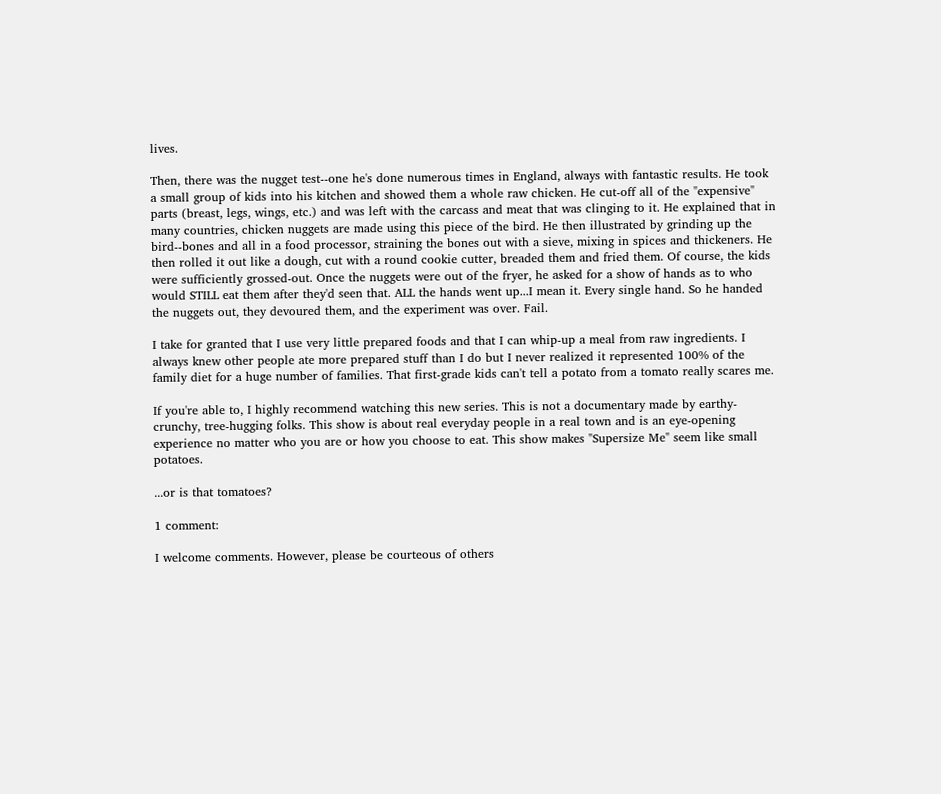lives.

Then, there was the nugget test--one he's done numerous times in England, always with fantastic results. He took a small group of kids into his kitchen and showed them a whole raw chicken. He cut-off all of the "expensive" parts (breast, legs, wings, etc.) and was left with the carcass and meat that was clinging to it. He explained that in many countries, chicken nuggets are made using this piece of the bird. He then illustrated by grinding up the bird--bones and all in a food processor, straining the bones out with a sieve, mixing in spices and thickeners. He then rolled it out like a dough, cut with a round cookie cutter, breaded them and fried them. Of course, the kids were sufficiently grossed-out. Once the nuggets were out of the fryer, he asked for a show of hands as to who would STILL eat them after they'd seen that. ALL the hands went up...I mean it. Every single hand. So he handed the nuggets out, they devoured them, and the experiment was over. Fail.

I take for granted that I use very little prepared foods and that I can whip-up a meal from raw ingredients. I always knew other people ate more prepared stuff than I do but I never realized it represented 100% of the family diet for a huge number of families. That first-grade kids can't tell a potato from a tomato really scares me.

If you're able to, I highly recommend watching this new series. This is not a documentary made by earthy-crunchy, tree-hugging folks. This show is about real everyday people in a real town and is an eye-opening experience no matter who you are or how you choose to eat. This show makes "Supersize Me" seem like small potatoes.

...or is that tomatoes?

1 comment:

I welcome comments. However, please be courteous of others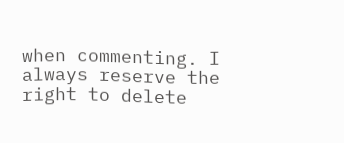when commenting. I always reserve the right to delete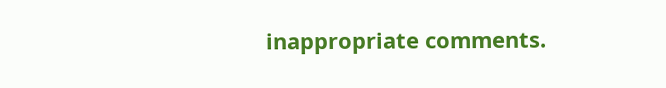inappropriate comments.